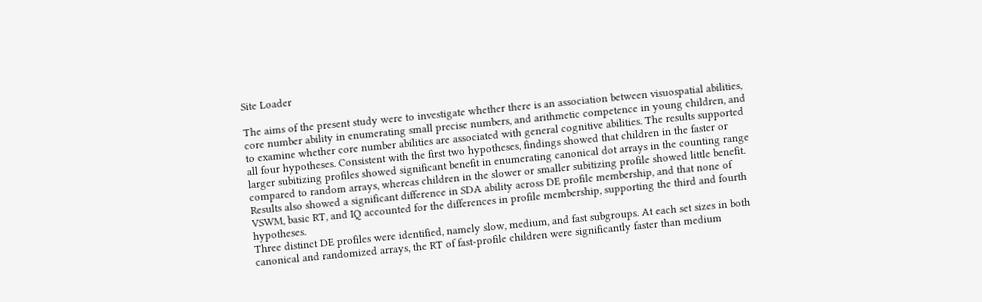Site Loader

The aims of the present study were to investigate whether there is an association between visuospatial abilities, core number ability in enumerating small precise numbers, and arithmetic competence in young children, and to examine whether core number abilities are associated with general cognitive abilities. The results supported all four hypotheses. Consistent with the first two hypotheses, findings showed that children in the faster or larger subitizing profiles showed significant benefit in enumerating canonical dot arrays in the counting range compared to random arrays, whereas children in the slower or smaller subitizing profile showed little benefit. Results also showed a significant difference in SDA ability across DE profile membership, and that none of VSWM, basic RT, and IQ accounted for the differences in profile membership, supporting the third and fourth hypotheses.
Three distinct DE profiles were identified, namely slow, medium, and fast subgroups. At each set sizes in both canonical and randomized arrays, the RT of fast-profile children were significantly faster than medium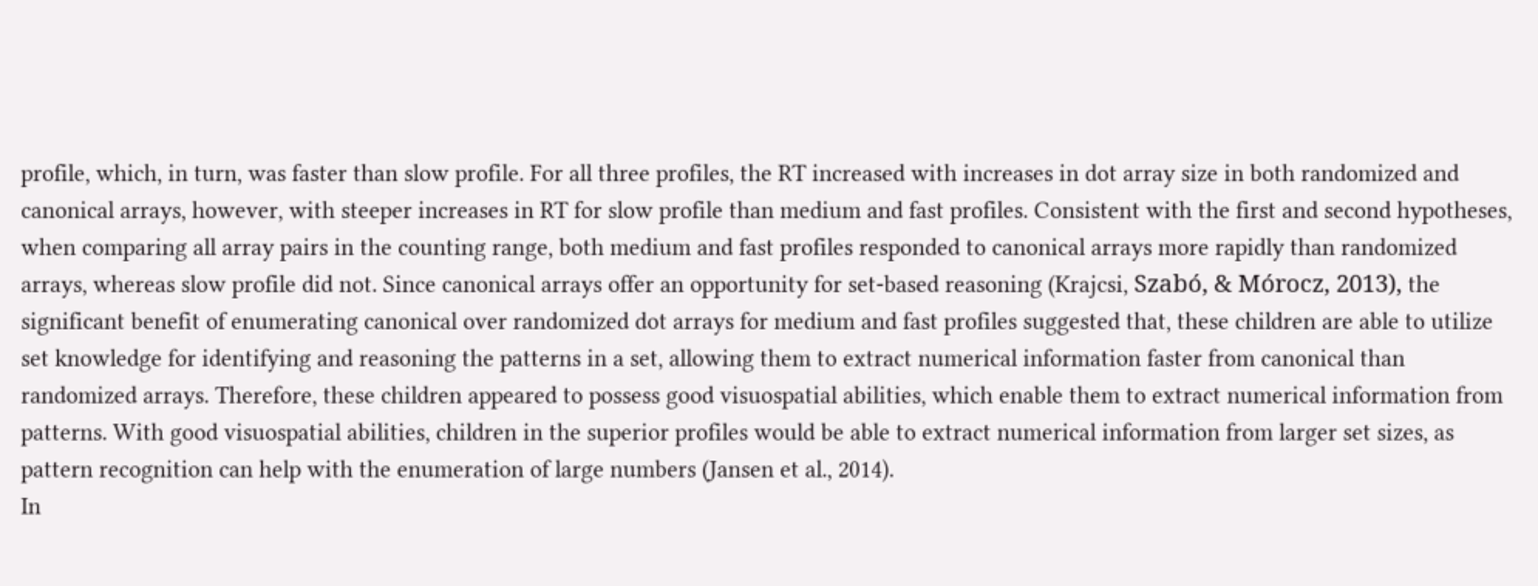profile, which, in turn, was faster than slow profile. For all three profiles, the RT increased with increases in dot array size in both randomized and canonical arrays, however, with steeper increases in RT for slow profile than medium and fast profiles. Consistent with the first and second hypotheses, when comparing all array pairs in the counting range, both medium and fast profiles responded to canonical arrays more rapidly than randomized arrays, whereas slow profile did not. Since canonical arrays offer an opportunity for set-based reasoning (Krajcsi, Szabó, & Mórocz, 2013), the significant benefit of enumerating canonical over randomized dot arrays for medium and fast profiles suggested that, these children are able to utilize set knowledge for identifying and reasoning the patterns in a set, allowing them to extract numerical information faster from canonical than randomized arrays. Therefore, these children appeared to possess good visuospatial abilities, which enable them to extract numerical information from patterns. With good visuospatial abilities, children in the superior profiles would be able to extract numerical information from larger set sizes, as pattern recognition can help with the enumeration of large numbers (Jansen et al., 2014).
In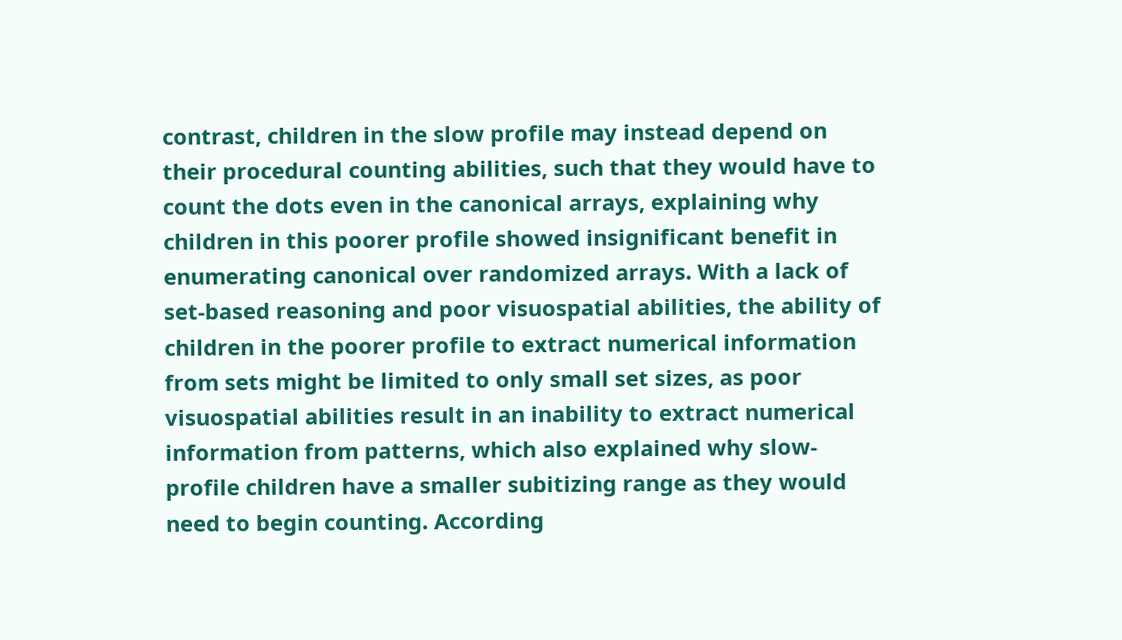contrast, children in the slow profile may instead depend on their procedural counting abilities, such that they would have to count the dots even in the canonical arrays, explaining why children in this poorer profile showed insignificant benefit in enumerating canonical over randomized arrays. With a lack of set-based reasoning and poor visuospatial abilities, the ability of children in the poorer profile to extract numerical information from sets might be limited to only small set sizes, as poor visuospatial abilities result in an inability to extract numerical information from patterns, which also explained why slow-profile children have a smaller subitizing range as they would need to begin counting. According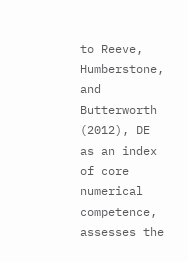to Reeve, Humberstone, and Butterworth (2012), DE as an index of core numerical competence, assesses the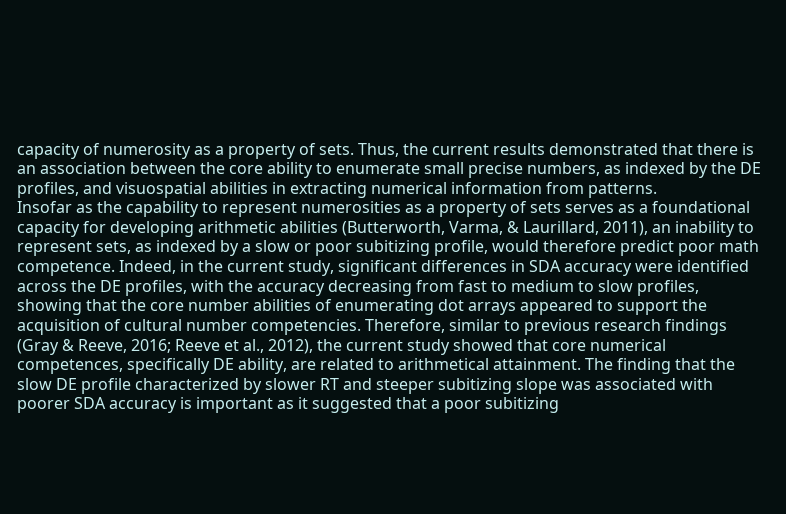capacity of numerosity as a property of sets. Thus, the current results demonstrated that there is an association between the core ability to enumerate small precise numbers, as indexed by the DE profiles, and visuospatial abilities in extracting numerical information from patterns.
Insofar as the capability to represent numerosities as a property of sets serves as a foundational capacity for developing arithmetic abilities (Butterworth, Varma, & Laurillard, 2011), an inability to represent sets, as indexed by a slow or poor subitizing profile, would therefore predict poor math competence. Indeed, in the current study, significant differences in SDA accuracy were identified across the DE profiles, with the accuracy decreasing from fast to medium to slow profiles, showing that the core number abilities of enumerating dot arrays appeared to support the acquisition of cultural number competencies. Therefore, similar to previous research findings (Gray & Reeve, 2016; Reeve et al., 2012), the current study showed that core numerical competences, specifically DE ability, are related to arithmetical attainment. The finding that the slow DE profile characterized by slower RT and steeper subitizing slope was associated with poorer SDA accuracy is important as it suggested that a poor subitizing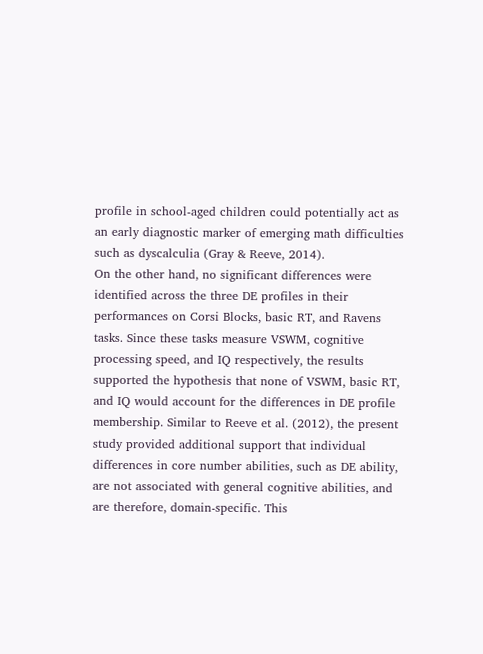profile in school-aged children could potentially act as an early diagnostic marker of emerging math difficulties such as dyscalculia (Gray & Reeve, 2014).
On the other hand, no significant differences were identified across the three DE profiles in their performances on Corsi Blocks, basic RT, and Ravens tasks. Since these tasks measure VSWM, cognitive processing speed, and IQ respectively, the results supported the hypothesis that none of VSWM, basic RT, and IQ would account for the differences in DE profile membership. Similar to Reeve et al. (2012), the present study provided additional support that individual differences in core number abilities, such as DE ability, are not associated with general cognitive abilities, and are therefore, domain-specific. This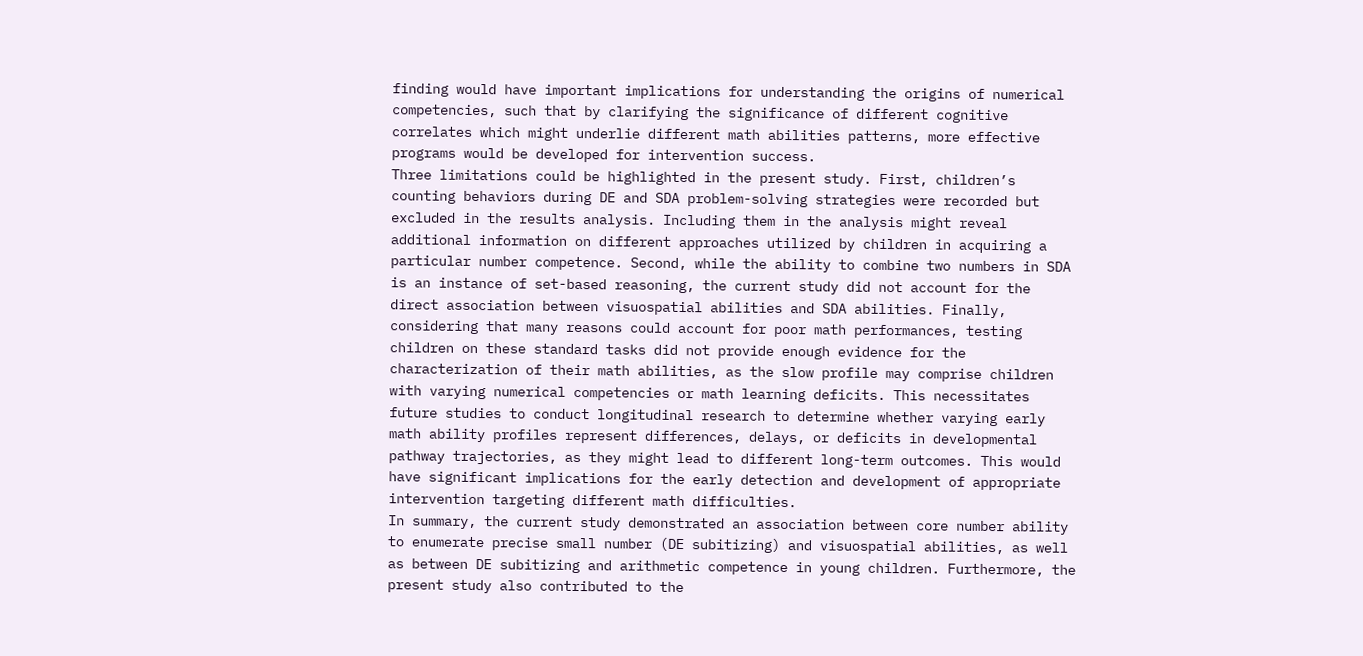finding would have important implications for understanding the origins of numerical competencies, such that by clarifying the significance of different cognitive correlates which might underlie different math abilities patterns, more effective programs would be developed for intervention success.
Three limitations could be highlighted in the present study. First, children’s counting behaviors during DE and SDA problem-solving strategies were recorded but excluded in the results analysis. Including them in the analysis might reveal additional information on different approaches utilized by children in acquiring a particular number competence. Second, while the ability to combine two numbers in SDA is an instance of set-based reasoning, the current study did not account for the direct association between visuospatial abilities and SDA abilities. Finally, considering that many reasons could account for poor math performances, testing children on these standard tasks did not provide enough evidence for the characterization of their math abilities, as the slow profile may comprise children with varying numerical competencies or math learning deficits. This necessitates future studies to conduct longitudinal research to determine whether varying early math ability profiles represent differences, delays, or deficits in developmental pathway trajectories, as they might lead to different long-term outcomes. This would have significant implications for the early detection and development of appropriate intervention targeting different math difficulties.
In summary, the current study demonstrated an association between core number ability to enumerate precise small number (DE subitizing) and visuospatial abilities, as well as between DE subitizing and arithmetic competence in young children. Furthermore, the present study also contributed to the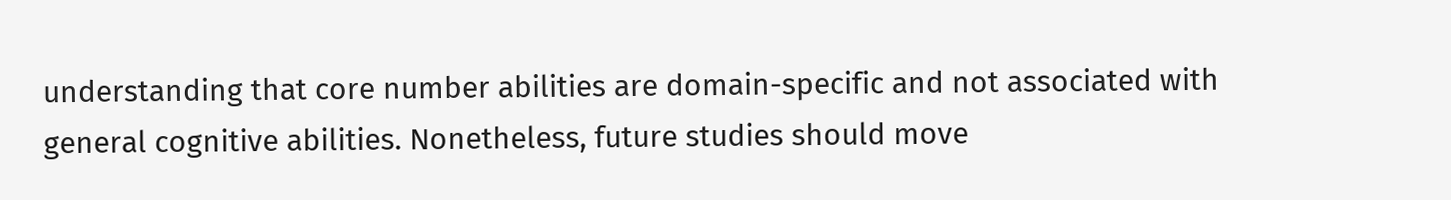understanding that core number abilities are domain-specific and not associated with general cognitive abilities. Nonetheless, future studies should move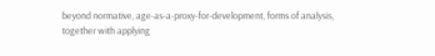beyond normative, age-as-a-proxy-for-development, forms of analysis, together with applying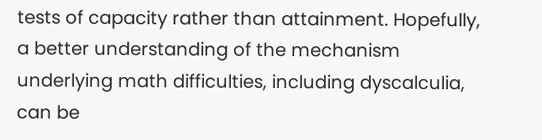tests of capacity rather than attainment. Hopefully, a better understanding of the mechanism underlying math difficulties, including dyscalculia, can be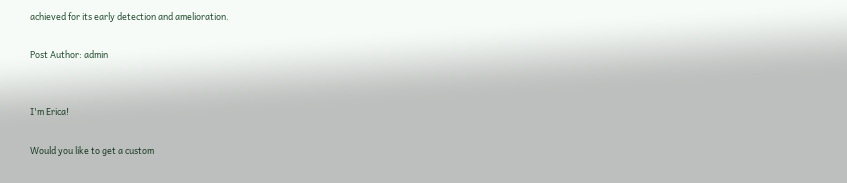achieved for its early detection and amelioration.

Post Author: admin


I'm Erica!

Would you like to get a custom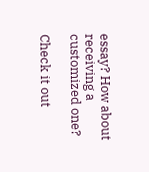essay? How about receiving a customized one?

Check it out